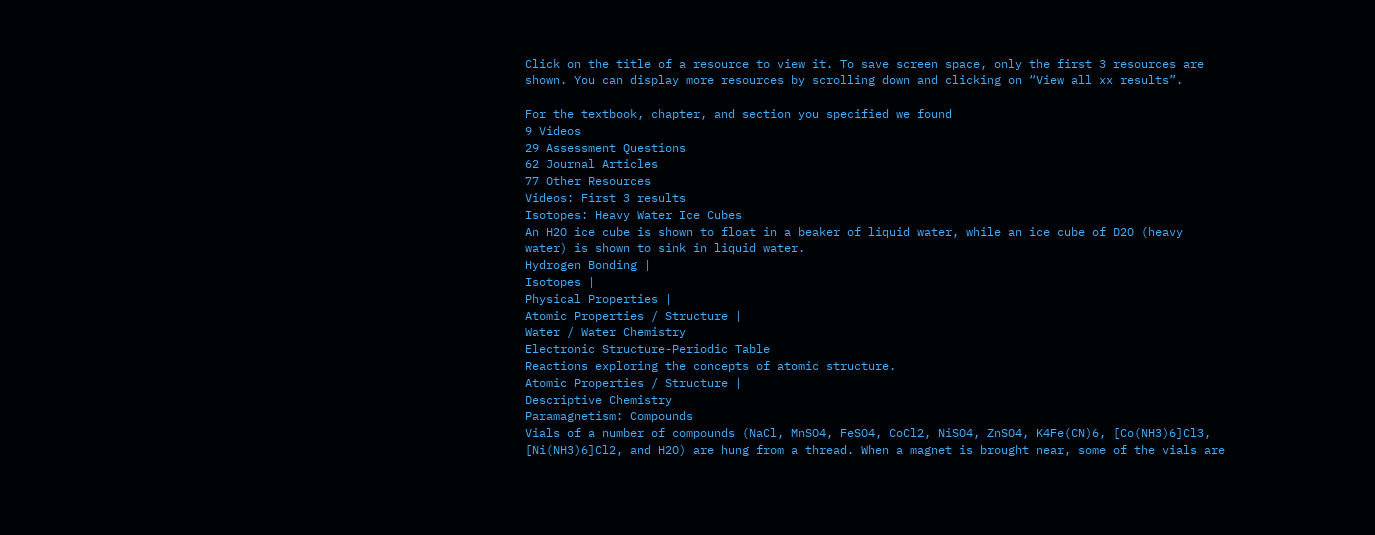Click on the title of a resource to view it. To save screen space, only the first 3 resources are shown. You can display more resources by scrolling down and clicking on “View all xx results”.

For the textbook, chapter, and section you specified we found
9 Videos
29 Assessment Questions
62 Journal Articles
77 Other Resources
Videos: First 3 results
Isotopes: Heavy Water Ice Cubes
An H2O ice cube is shown to float in a beaker of liquid water, while an ice cube of D2O (heavy water) is shown to sink in liquid water.
Hydrogen Bonding |
Isotopes |
Physical Properties |
Atomic Properties / Structure |
Water / Water Chemistry
Electronic Structure-Periodic Table
Reactions exploring the concepts of atomic structure.
Atomic Properties / Structure |
Descriptive Chemistry
Paramagnetism: Compounds
Vials of a number of compounds (NaCl, MnSO4, FeSO4, CoCl2, NiSO4, ZnSO4, K4Fe(CN)6, [Co(NH3)6]Cl3, [Ni(NH3)6]Cl2, and H2O) are hung from a thread. When a magnet is brought near, some of the vials are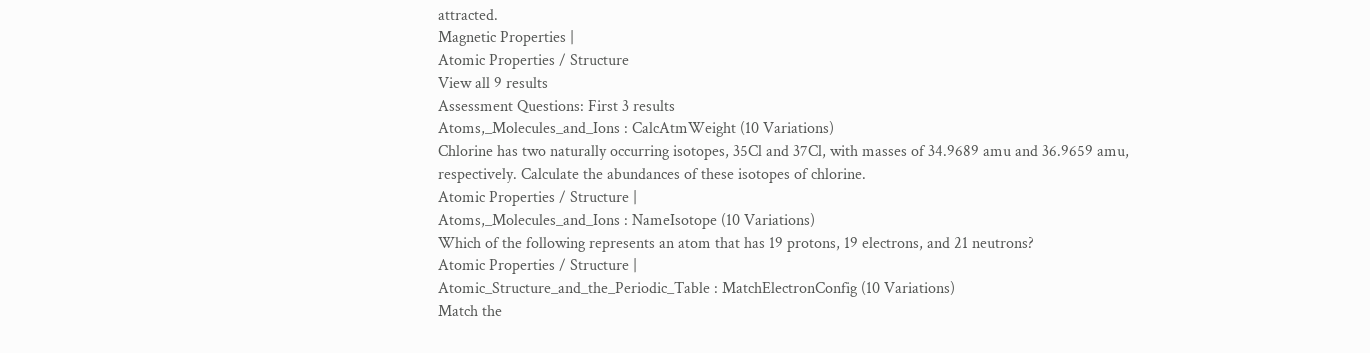attracted.
Magnetic Properties |
Atomic Properties / Structure
View all 9 results
Assessment Questions: First 3 results
Atoms,_Molecules_and_Ions : CalcAtmWeight (10 Variations)
Chlorine has two naturally occurring isotopes, 35Cl and 37Cl, with masses of 34.9689 amu and 36.9659 amu, respectively. Calculate the abundances of these isotopes of chlorine.
Atomic Properties / Structure |
Atoms,_Molecules_and_Ions : NameIsotope (10 Variations)
Which of the following represents an atom that has 19 protons, 19 electrons, and 21 neutrons?
Atomic Properties / Structure |
Atomic_Structure_and_the_Periodic_Table : MatchElectronConfig (10 Variations)
Match the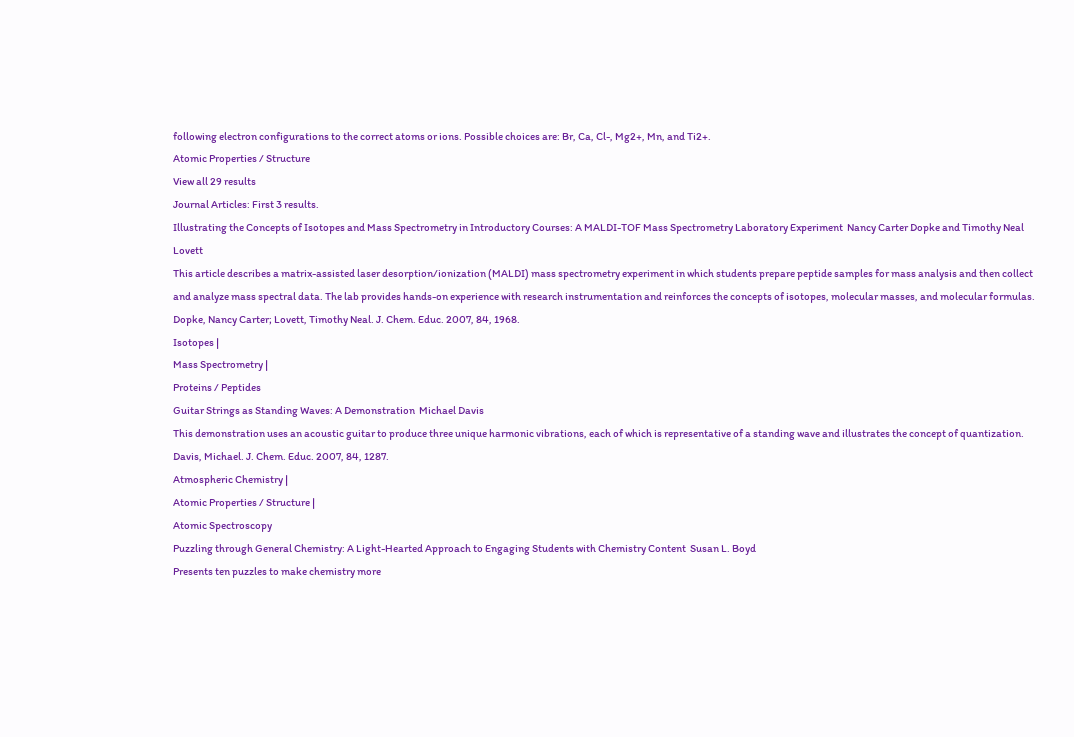following electron configurations to the correct atoms or ions. Possible choices are: Br, Ca, Cl-, Mg2+, Mn, and Ti2+.
Atomic Properties / Structure
View all 29 results
Journal Articles: First 3 results.
Illustrating the Concepts of Isotopes and Mass Spectrometry in Introductory Courses: A MALDI-TOF Mass Spectrometry Laboratory Experiment  Nancy Carter Dopke and Timothy Neal Lovett
This article describes a matrix-assisted laser desorption/ionization (MALDI) mass spectrometry experiment in which students prepare peptide samples for mass analysis and then collect and analyze mass spectral data. The lab provides hands-on experience with research instrumentation and reinforces the concepts of isotopes, molecular masses, and molecular formulas.
Dopke, Nancy Carter; Lovett, Timothy Neal. J. Chem. Educ. 2007, 84, 1968.
Isotopes |
Mass Spectrometry |
Proteins / Peptides
Guitar Strings as Standing Waves: A Demonstration  Michael Davis
This demonstration uses an acoustic guitar to produce three unique harmonic vibrations, each of which is representative of a standing wave and illustrates the concept of quantization.
Davis, Michael. J. Chem. Educ. 2007, 84, 1287.
Atmospheric Chemistry |
Atomic Properties / Structure |
Atomic Spectroscopy
Puzzling through General Chemistry: A Light-Hearted Approach to Engaging Students with Chemistry Content  Susan L. Boyd
Presents ten puzzles to make chemistry more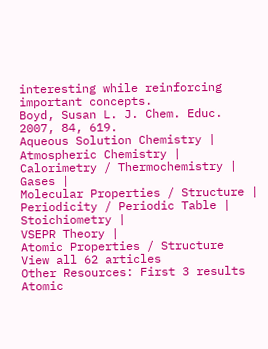interesting while reinforcing important concepts.
Boyd, Susan L. J. Chem. Educ. 2007, 84, 619.
Aqueous Solution Chemistry |
Atmospheric Chemistry |
Calorimetry / Thermochemistry |
Gases |
Molecular Properties / Structure |
Periodicity / Periodic Table |
Stoichiometry |
VSEPR Theory |
Atomic Properties / Structure
View all 62 articles
Other Resources: First 3 results
Atomic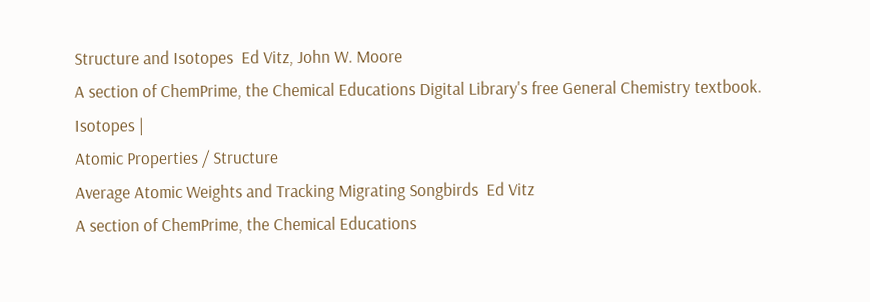Structure and Isotopes  Ed Vitz, John W. Moore
A section of ChemPrime, the Chemical Educations Digital Library's free General Chemistry textbook.
Isotopes |
Atomic Properties / Structure
Average Atomic Weights and Tracking Migrating Songbirds  Ed Vitz
A section of ChemPrime, the Chemical Educations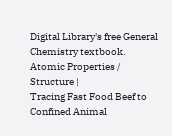Digital Library's free General Chemistry textbook.
Atomic Properties / Structure |
Tracing Fast Food Beef to Confined Animal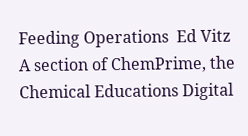Feeding Operations  Ed Vitz
A section of ChemPrime, the Chemical Educations Digital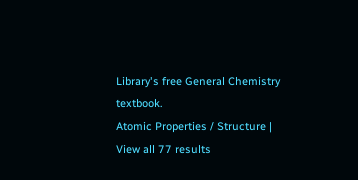Library's free General Chemistry textbook.
Atomic Properties / Structure |
View all 77 results